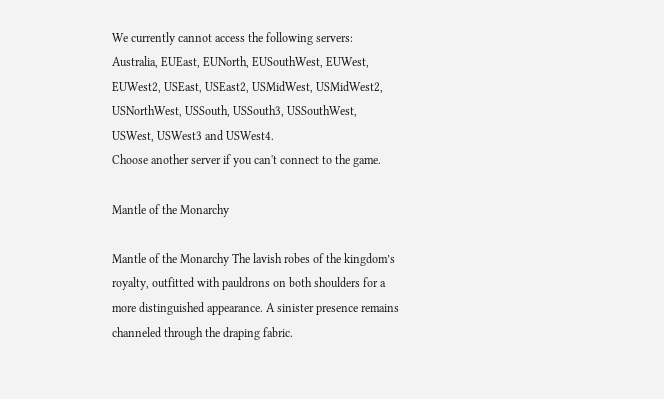We currently cannot access the following servers: Australia, EUEast, EUNorth, EUSouthWest, EUWest, EUWest2, USEast, USEast2, USMidWest, USMidWest2, USNorthWest, USSouth, USSouth3, USSouthWest, USWest, USWest3 and USWest4.
Choose another server if you can't connect to the game.

Mantle of the Monarchy

Mantle of the Monarchy The lavish robes of the kingdom’s royalty, outfitted with pauldrons on both shoulders for a more distinguished appearance. A sinister presence remains channeled through the draping fabric.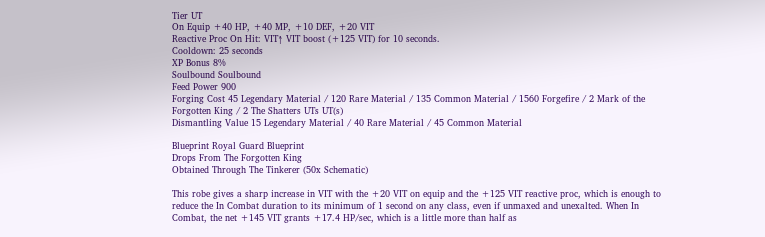Tier UT
On Equip +40 HP, +40 MP, +10 DEF, +20 VIT
Reactive Proc On Hit: VIT↑ VIT boost (+125 VIT) for 10 seconds.
Cooldown: 25 seconds
XP Bonus 8%
Soulbound Soulbound
Feed Power 900
Forging Cost 45 Legendary Material / 120 Rare Material / 135 Common Material / 1560 Forgefire / 2 Mark of the Forgotten King / 2 The Shatters UTs UT(s)
Dismantling Value 15 Legendary Material / 40 Rare Material / 45 Common Material

Blueprint Royal Guard Blueprint
Drops From The Forgotten King
Obtained Through The Tinkerer (50x Schematic)

This robe gives a sharp increase in VIT with the +20 VIT on equip and the +125 VIT reactive proc, which is enough to reduce the In Combat duration to its minimum of 1 second on any class, even if unmaxed and unexalted. When In Combat, the net +145 VIT grants +17.4 HP/sec, which is a little more than half as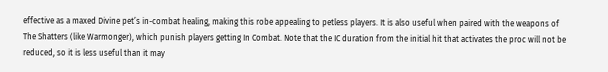effective as a maxed Divine pet’s in-combat healing, making this robe appealing to petless players. It is also useful when paired with the weapons of The Shatters (like Warmonger), which punish players getting In Combat. Note that the IC duration from the initial hit that activates the proc will not be reduced, so it is less useful than it may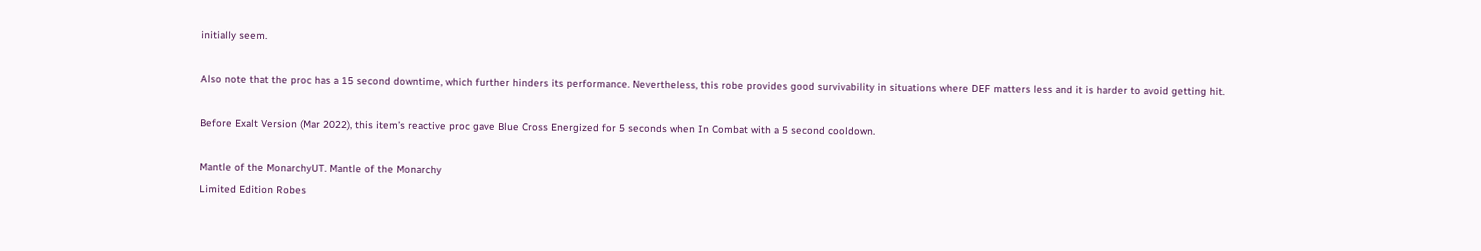initially seem.

Also note that the proc has a 15 second downtime, which further hinders its performance. Nevertheless, this robe provides good survivability in situations where DEF matters less and it is harder to avoid getting hit.

Before Exalt Version (Mar 2022), this item’s reactive proc gave Blue Cross Energized for 5 seconds when In Combat with a 5 second cooldown.

Mantle of the MonarchyUT. Mantle of the Monarchy
Limited Edition Robes